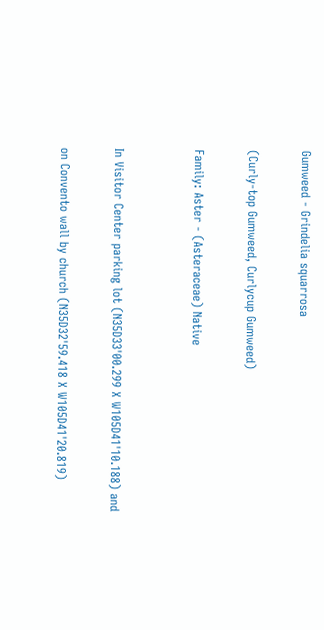Gumweed - Grindelia squarrosa

(Curly-top Gumweed, Curlycup Gumweed)

Family: Aster - (Asteraceae) Native


In Visitor Center parking lot (N35D33'00.299 X W105D41'10.188) and

on Convento wall by church (N35D32'59.418 X W105D41'20.819)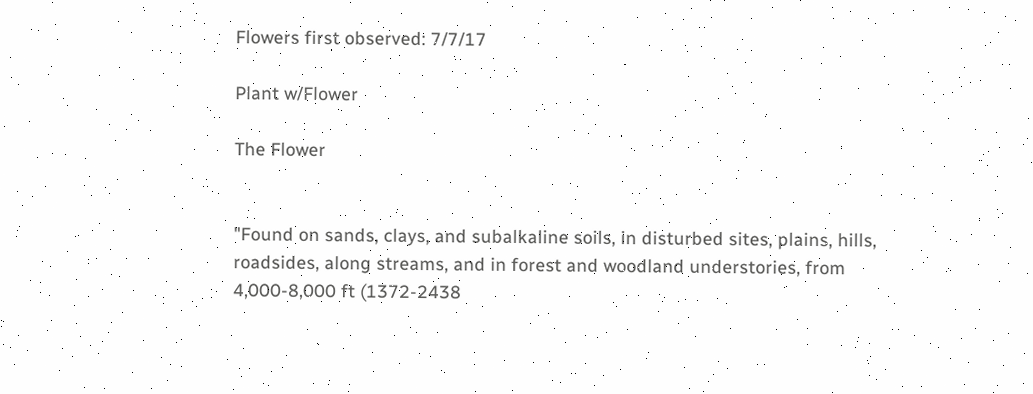Flowers first observed: 7/7/17

Plant w/Flower

The Flower


"Found on sands, clays, and subalkaline soils, in disturbed sites, plains, hills, roadsides, along streams, and in forest and woodland understories, from 4,000-8,000 ft (1372-2438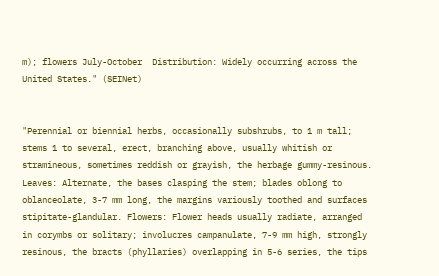m); flowers July-October  Distribution: Widely occurring across the United States." (SEINet)


"Perennial or biennial herbs, occasionally subshrubs, to 1 m tall; stems 1 to several, erect, branching above, usually whitish or stramineous, sometimes reddish or grayish, the herbage gummy-resinous. Leaves: Alternate, the bases clasping the stem; blades oblong to oblanceolate, 3-7 mm long, the margins variously toothed and surfaces stipitate-glandular. Flowers: Flower heads usually radiate, arranged in corymbs or solitary; involucres campanulate, 7-9 mm high, strongly resinous, the bracts (phyllaries) overlapping in 5-6 series, the tips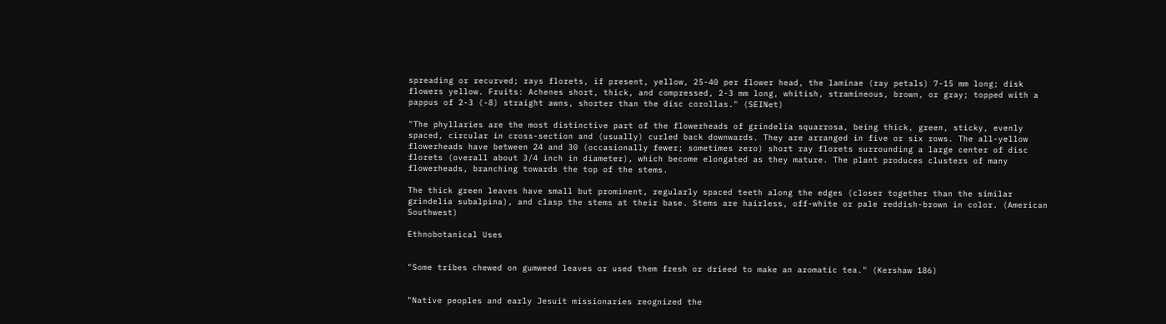spreading or recurved; rays florets, if present, yellow, 25-40 per flower head, the laminae (ray petals) 7-15 mm long; disk flowers yellow. Fruits: Achenes short, thick, and compressed, 2-3 mm long, whitish, stramineous, brown, or gray; topped with a pappus of 2-3 (-8) straight awns, shorter than the disc corollas." (SEINet)

"The phyllaries are the most distinctive part of the flowerheads of grindelia squarrosa, being thick, green, sticky, evenly spaced, circular in cross-section and (usually) curled back downwards. They are arranged in five or six rows. The all-yellow flowerheads have between 24 and 30 (occasionally fewer; sometimes zero) short ray florets surrounding a large center of disc florets (overall about 3/4 inch in diameter), which become elongated as they mature. The plant produces clusters of many flowerheads, branching towards the top of the stems.

The thick green leaves have small but prominent, regularly spaced teeth along the edges (closer together than the similar grindelia subalpina), and clasp the stems at their base. Stems are hairless, off-white or pale reddish-brown in color. (American Southwest)

Ethnobotanical Uses


"Some tribes chewed on gumweed leaves or used them fresh or drieed to make an aromatic tea." (Kershaw 186)


"Native peoples and early Jesuit missionaries reognized the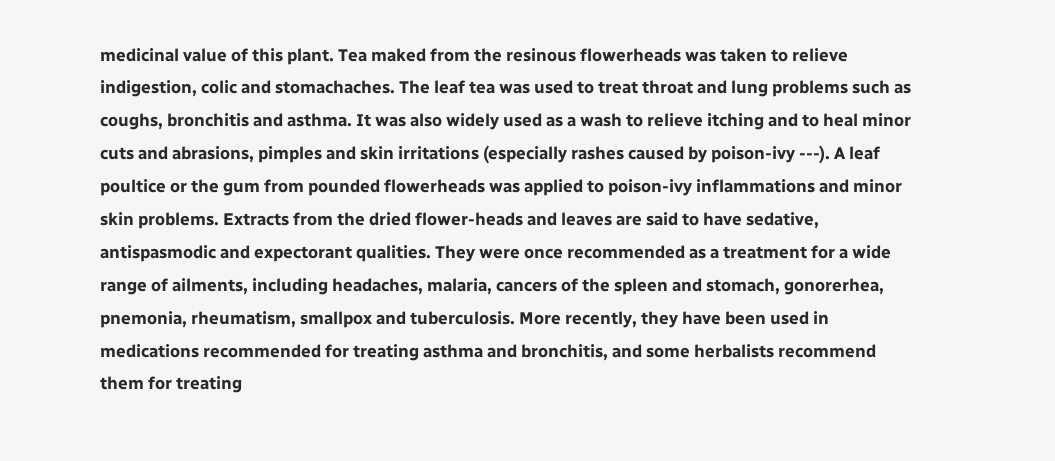medicinal value of this plant. Tea maked from the resinous flowerheads was taken to relieve indigestion, colic and stomachaches. The leaf tea was used to treat throat and lung problems such as coughs, bronchitis and asthma. It was also widely used as a wash to relieve itching and to heal minor cuts and abrasions, pimples and skin irritations (especially rashes caused by poison-ivy ---). A leaf poultice or the gum from pounded flowerheads was applied to poison-ivy inflammations and minor skin problems. Extracts from the dried flower-heads and leaves are said to have sedative, antispasmodic and expectorant qualities. They were once recommended as a treatment for a wide range of ailments, including headaches, malaria, cancers of the spleen and stomach, gonorerhea, pnemonia, rheumatism, smallpox and tuberculosis. More recently, they have been used in medications recommended for treating asthma and bronchitis, and some herbalists recommend them for treating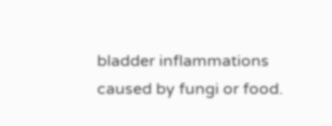bladder inflammations caused by fungi or food.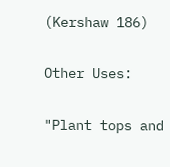(Kershaw 186)

Other Uses:

"Plant tops and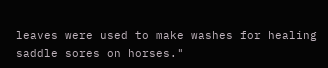leaves were used to make washes for healing saddle sores on horses."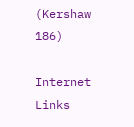(Kershaw 186)

Internet Links